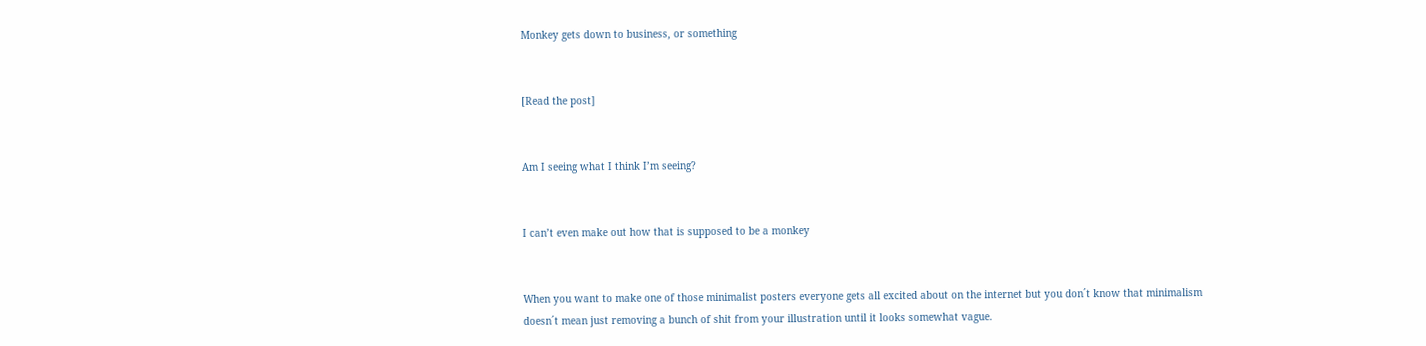Monkey gets down to business, or something


[Read the post]


Am I seeing what I think I’m seeing?


I can’t even make out how that is supposed to be a monkey


When you want to make one of those minimalist posters everyone gets all excited about on the internet but you don´t know that minimalism doesn´t mean just removing a bunch of shit from your illustration until it looks somewhat vague.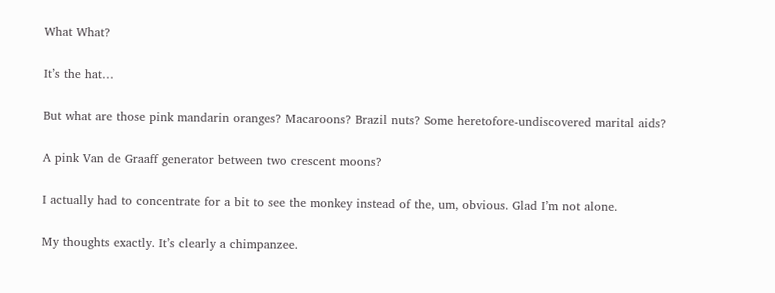What What?


It’s the hat…


But what are those pink mandarin oranges? Macaroons? Brazil nuts? Some heretofore-undiscovered marital aids?


A pink Van de Graaff generator between two crescent moons?


I actually had to concentrate for a bit to see the monkey instead of the, um, obvious. Glad I’m not alone.


My thoughts exactly. It’s clearly a chimpanzee.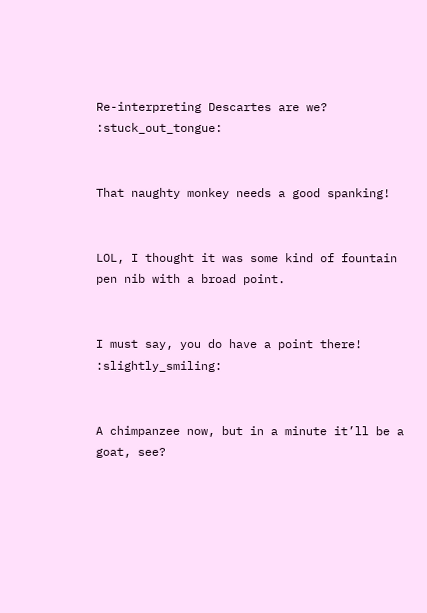Re-interpreting Descartes are we? :stuck_out_tongue:


That naughty monkey needs a good spanking!


LOL, I thought it was some kind of fountain pen nib with a broad point.


I must say, you do have a point there! :slightly_smiling:


A chimpanzee now, but in a minute it’ll be a goat, see?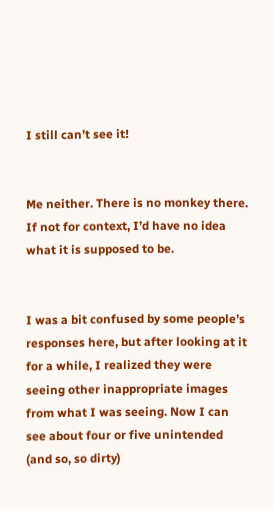I still can’t see it!


Me neither. There is no monkey there. If not for context, I’d have no idea what it is supposed to be.


I was a bit confused by some people’s responses here, but after looking at it for a while, I realized they were seeing other inappropriate images from what I was seeing. Now I can see about four or five unintended (and so, so dirty)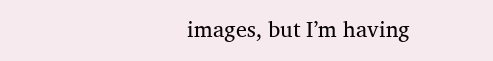images, but I’m having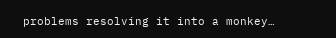problems resolving it into a monkey…